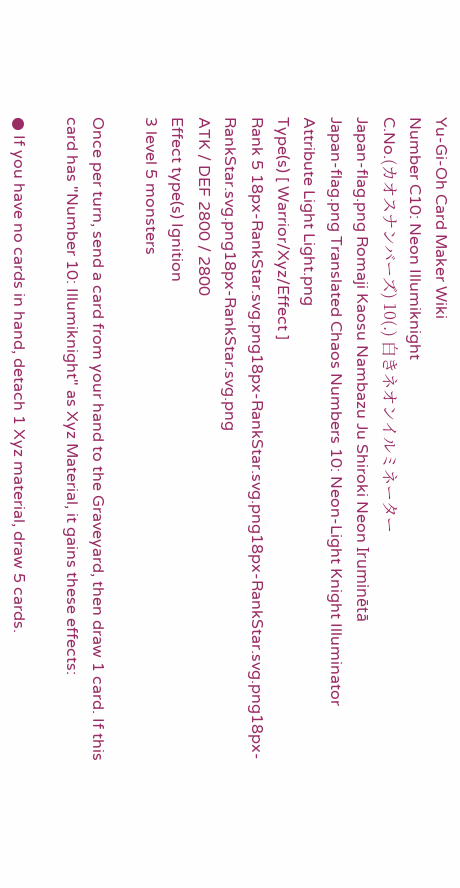Yu-Gi-Oh Card Maker Wiki
Number C10: Neon Illumiknight
C.No.(カオスナンバーズ) 10(.) 白きネオンイルミネーター
Japan-flag.png Romaji Kaosu Nambazu Ju Shiroki Neon Iruminētā
Japan-flag.png Translated Chaos Numbers 10: Neon-Light Knight Illuminator
Attribute Light Light.png
Type(s) [ Warrior/Xyz/Effect ]
Rank 5 18px-RankStar.svg.png18px-RankStar.svg.png18px-RankStar.svg.png18px-RankStar.svg.png18px-RankStar.svg.png
ATK / DEF 2800 / 2800
Effect type(s) Ignition
3 level 5 monsters

Once per turn, send a card from your hand to the Graveyard, then draw 1 card. If this card has "Number 10: Illumiknight" as Xyz Material, it gains these effects:

● If you have no cards in hand, detach 1 Xyz material, draw 5 cards.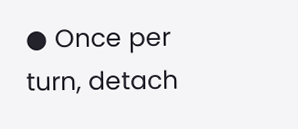● Once per turn, detach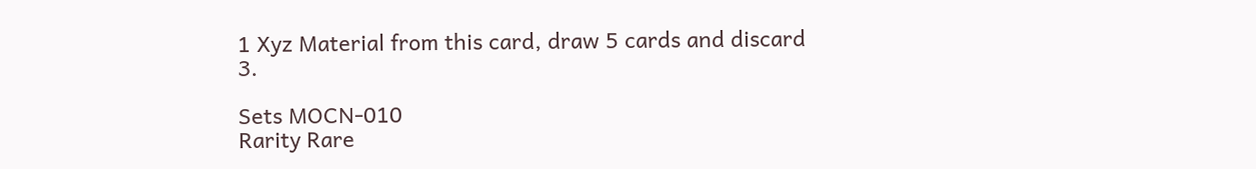1 Xyz Material from this card, draw 5 cards and discard 3.

Sets MOCN-010
Rarity Rare